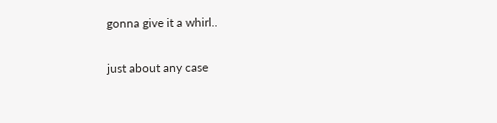gonna give it a whirl..

just about any case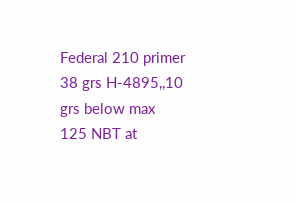Federal 210 primer
38 grs H-4895,,10 grs below max
125 NBT at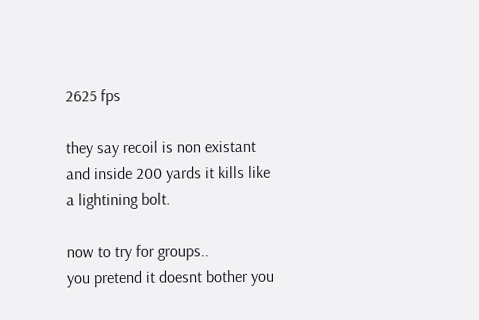2625 fps

they say recoil is non existant and inside 200 yards it kills like a lightining bolt.

now to try for groups..
you pretend it doesnt bother you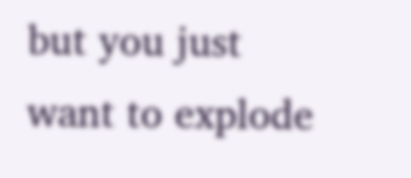but you just want to explode